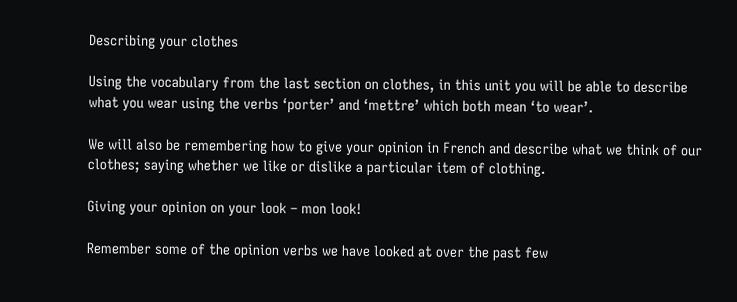Describing your clothes

Using the vocabulary from the last section on clothes, in this unit you will be able to describe what you wear using the verbs ‘porter’ and ‘mettre’ which both mean ‘to wear’.

We will also be remembering how to give your opinion in French and describe what we think of our clothes; saying whether we like or dislike a particular item of clothing.

Giving your opinion on your look – mon look!

Remember some of the opinion verbs we have looked at over the past few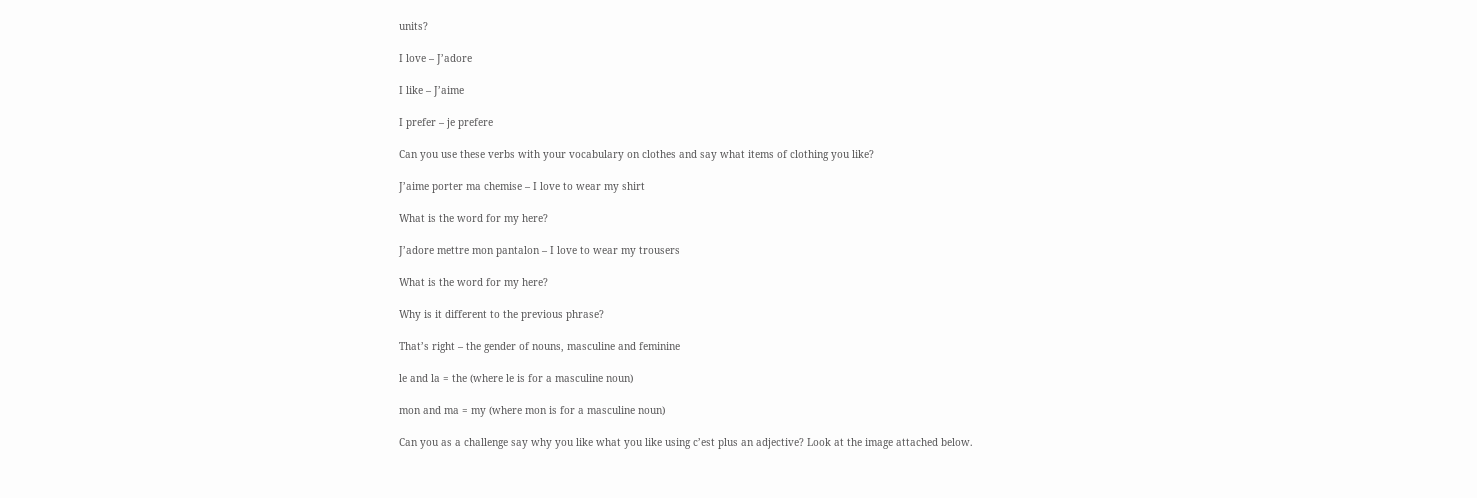units?

I love – J’adore

I like – J’aime

I prefer – je prefere

Can you use these verbs with your vocabulary on clothes and say what items of clothing you like?

J’aime porter ma chemise – I love to wear my shirt

What is the word for my here?

J’adore mettre mon pantalon – I love to wear my trousers

What is the word for my here?

Why is it different to the previous phrase?

That’s right – the gender of nouns, masculine and feminine

le and la = the (where le is for a masculine noun)

mon and ma = my (where mon is for a masculine noun)

Can you as a challenge say why you like what you like using c’est plus an adjective? Look at the image attached below.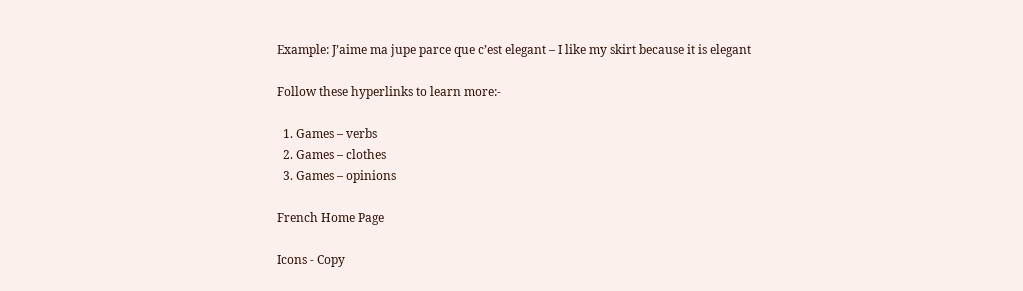Example: J’aime ma jupe parce que c’est elegant – I like my skirt because it is elegant

Follow these hyperlinks to learn more:-

  1. Games – verbs
  2. Games – clothes
  3. Games – opinions

French Home Page

Icons - Copy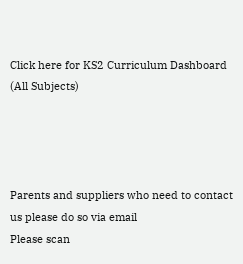Click here for KS2 Curriculum Dashboard (All Subjects)




Parents and suppliers who need to contact us please do so via email
Please scan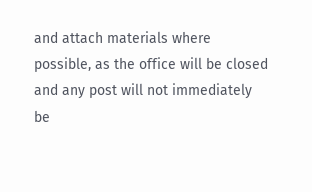and attach materials where possible, as the office will be closed and any post will not immediately be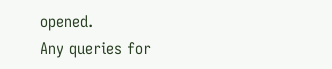opened.
Any queries for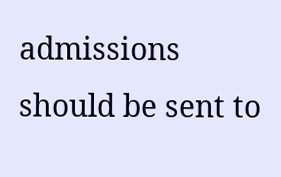admissions should be sent to